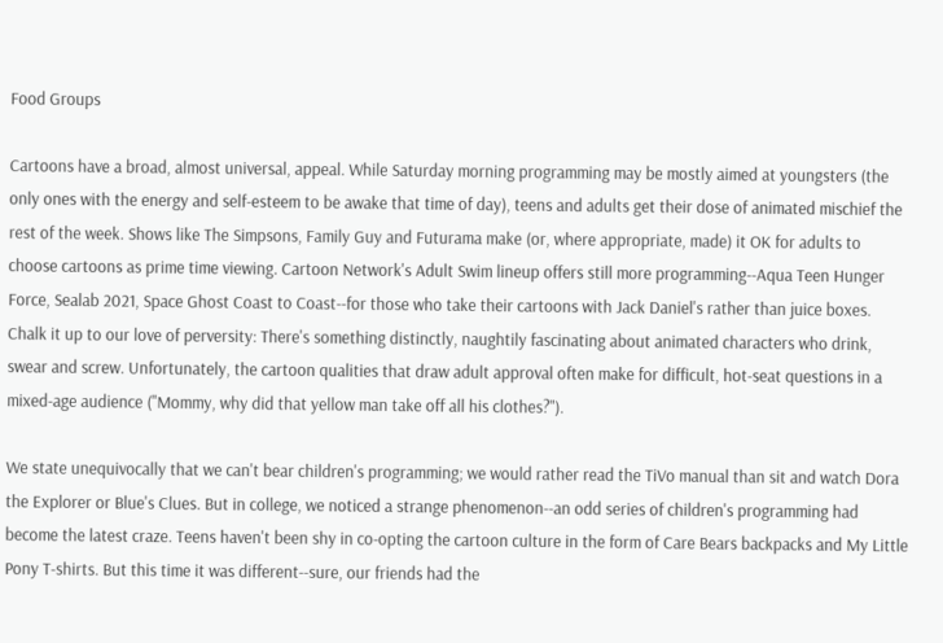Food Groups

Cartoons have a broad, almost universal, appeal. While Saturday morning programming may be mostly aimed at youngsters (the only ones with the energy and self-esteem to be awake that time of day), teens and adults get their dose of animated mischief the rest of the week. Shows like The Simpsons, Family Guy and Futurama make (or, where appropriate, made) it OK for adults to choose cartoons as prime time viewing. Cartoon Network's Adult Swim lineup offers still more programming--Aqua Teen Hunger Force, Sealab 2021, Space Ghost Coast to Coast--for those who take their cartoons with Jack Daniel's rather than juice boxes. Chalk it up to our love of perversity: There's something distinctly, naughtily fascinating about animated characters who drink, swear and screw. Unfortunately, the cartoon qualities that draw adult approval often make for difficult, hot-seat questions in a mixed-age audience ("Mommy, why did that yellow man take off all his clothes?").

We state unequivocally that we can't bear children's programming; we would rather read the TiVo manual than sit and watch Dora the Explorer or Blue's Clues. But in college, we noticed a strange phenomenon--an odd series of children's programming had become the latest craze. Teens haven't been shy in co-opting the cartoon culture in the form of Care Bears backpacks and My Little Pony T-shirts. But this time it was different--sure, our friends had the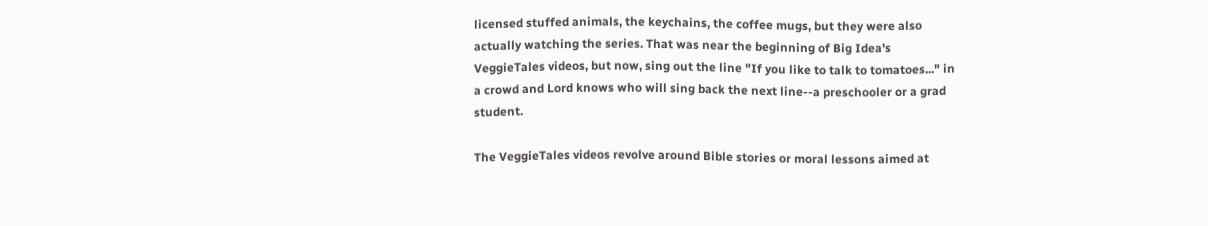licensed stuffed animals, the keychains, the coffee mugs, but they were also actually watching the series. That was near the beginning of Big Idea's VeggieTales videos, but now, sing out the line "If you like to talk to tomatoes..." in a crowd and Lord knows who will sing back the next line--a preschooler or a grad student.

The VeggieTales videos revolve around Bible stories or moral lessons aimed at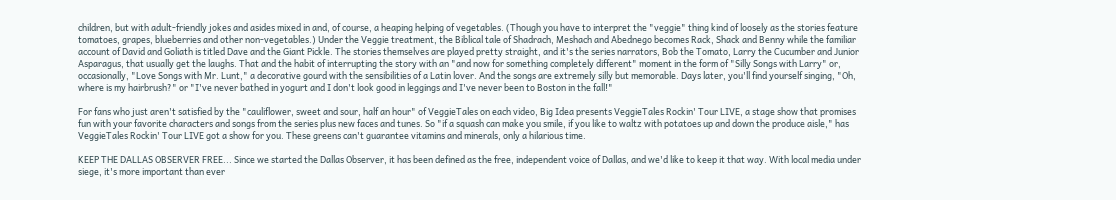children, but with adult-friendly jokes and asides mixed in and, of course, a heaping helping of vegetables. (Though you have to interpret the "veggie" thing kind of loosely as the stories feature tomatoes, grapes, blueberries and other non-vegetables.) Under the Veggie treatment, the Biblical tale of Shadrach, Meshach and Abednego becomes Rack, Shack and Benny while the familiar account of David and Goliath is titled Dave and the Giant Pickle. The stories themselves are played pretty straight, and it's the series narrators, Bob the Tomato, Larry the Cucumber and Junior Asparagus, that usually get the laughs. That and the habit of interrupting the story with an "and now for something completely different" moment in the form of "Silly Songs with Larry" or, occasionally, "Love Songs with Mr. Lunt," a decorative gourd with the sensibilities of a Latin lover. And the songs are extremely silly but memorable. Days later, you'll find yourself singing, "Oh, where is my hairbrush?" or "I've never bathed in yogurt and I don't look good in leggings and I've never been to Boston in the fall!"

For fans who just aren't satisfied by the "cauliflower, sweet and sour, half an hour" of VeggieTales on each video, Big Idea presents VeggieTales Rockin' Tour LIVE, a stage show that promises fun with your favorite characters and songs from the series plus new faces and tunes. So "if a squash can make you smile, if you like to waltz with potatoes up and down the produce aisle," has VeggieTales Rockin' Tour LIVE got a show for you. These greens can't guarantee vitamins and minerals, only a hilarious time.

KEEP THE DALLAS OBSERVER FREE... Since we started the Dallas Observer, it has been defined as the free, independent voice of Dallas, and we'd like to keep it that way. With local media under siege, it's more important than ever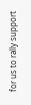for us to rally support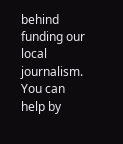behind funding our local journalism. You can help by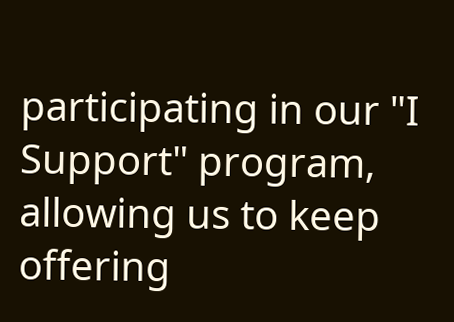participating in our "I Support" program, allowing us to keep offering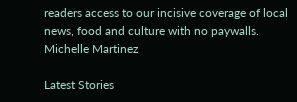readers access to our incisive coverage of local news, food and culture with no paywalls.
Michelle Martinez

Latest Stories